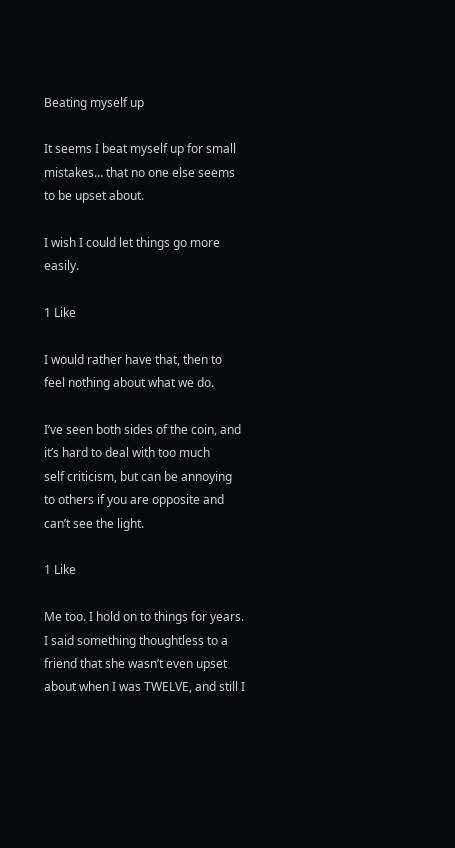Beating myself up

It seems I beat myself up for small mistakes… that no one else seems to be upset about.

I wish I could let things go more easily.

1 Like

I would rather have that, then to feel nothing about what we do.

I’ve seen both sides of the coin, and it’s hard to deal with too much
self criticism, but can be annoying to others if you are opposite and can’t see the light.

1 Like

Me too. I hold on to things for years. I said something thoughtless to a friend that she wasn’t even upset about when I was TWELVE, and still I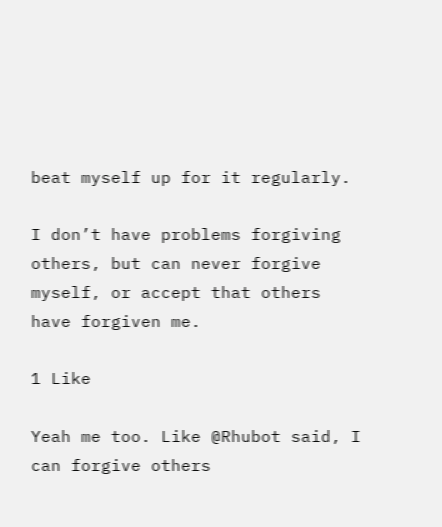beat myself up for it regularly.

I don’t have problems forgiving others, but can never forgive myself, or accept that others have forgiven me.

1 Like

Yeah me too. Like @Rhubot said, I can forgive others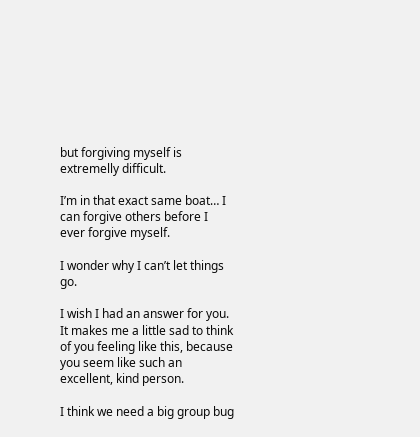but forgiving myself is extremelly difficult.

I’m in that exact same boat… I can forgive others before I ever forgive myself.

I wonder why I can’t let things go.

I wish I had an answer for you. It makes me a little sad to think of you feeling like this, because you seem like such an excellent, kind person.

I think we need a big group bug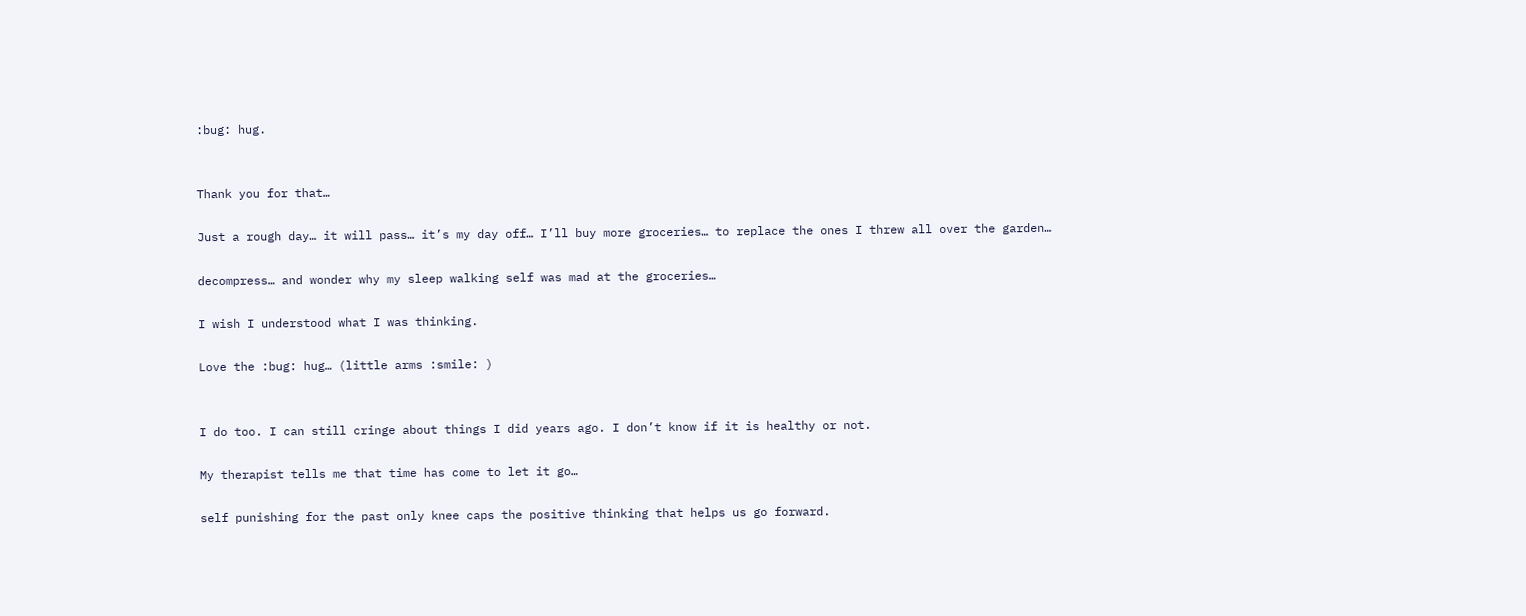:bug: hug.


Thank you for that…

Just a rough day… it will pass… it’s my day off… I’ll buy more groceries… to replace the ones I threw all over the garden…

decompress… and wonder why my sleep walking self was mad at the groceries…

I wish I understood what I was thinking.

Love the :bug: hug… (little arms :smile: )


I do too. I can still cringe about things I did years ago. I don’t know if it is healthy or not.

My therapist tells me that time has come to let it go…

self punishing for the past only knee caps the positive thinking that helps us go forward.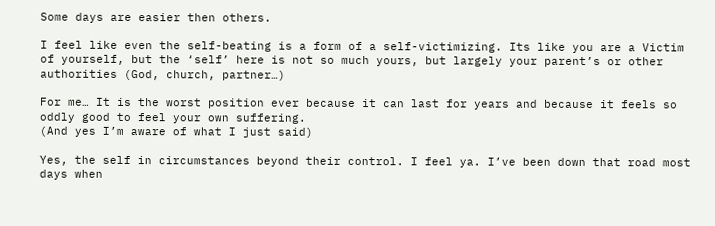Some days are easier then others.

I feel like even the self-beating is a form of a self-victimizing. Its like you are a Victim of yourself, but the ‘self’ here is not so much yours, but largely your parent’s or other authorities (God, church, partner…)

For me… It is the worst position ever because it can last for years and because it feels so oddly good to feel your own suffering.
(And yes I’m aware of what I just said)

Yes, the self in circumstances beyond their control. I feel ya. I’ve been down that road most days when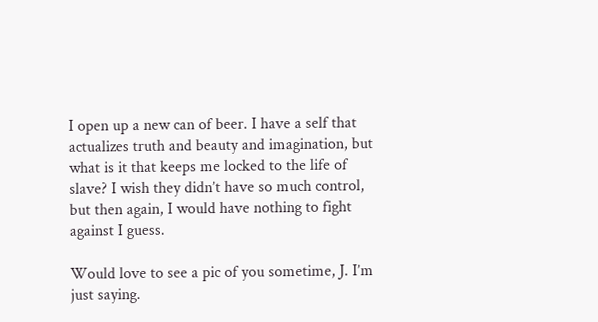I open up a new can of beer. I have a self that actualizes truth and beauty and imagination, but what is it that keeps me locked to the life of slave? I wish they didn’t have so much control, but then again, I would have nothing to fight against I guess.

Would love to see a pic of you sometime, J. I’m just saying.